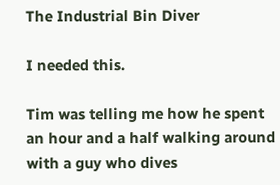The Industrial Bin Diver

I needed this.

Tim was telling me how he spent an hour and a half walking around with a guy who dives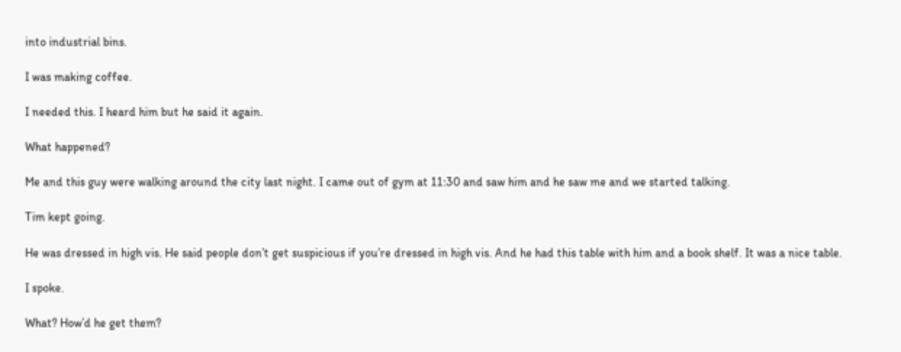into industrial bins.

I was making coffee.

I needed this. I heard him but he said it again.

What happened?

Me and this guy were walking around the city last night. I came out of gym at 11:30 and saw him and he saw me and we started talking.

Tim kept going.

He was dressed in high vis. He said people don’t get suspicious if you’re dressed in high vis. And he had this table with him and a book shelf. It was a nice table.

I spoke.

What? How’d he get them?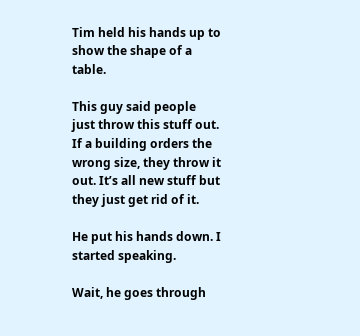Tim held his hands up to show the shape of a table.

This guy said people just throw this stuff out. If a building orders the wrong size, they throw it out. It’s all new stuff but they just get rid of it.

He put his hands down. I started speaking.

Wait, he goes through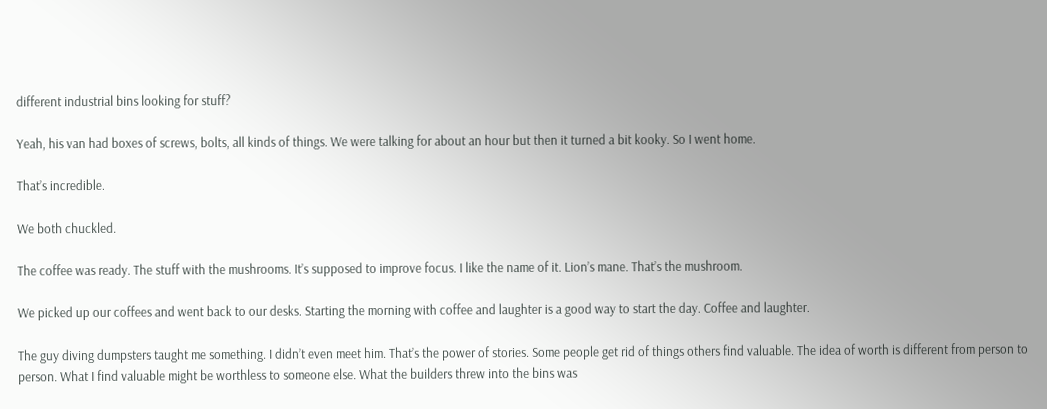different industrial bins looking for stuff?

Yeah, his van had boxes of screws, bolts, all kinds of things. We were talking for about an hour but then it turned a bit kooky. So I went home.

That’s incredible.

We both chuckled.

The coffee was ready. The stuff with the mushrooms. It’s supposed to improve focus. I like the name of it. Lion’s mane. That’s the mushroom.

We picked up our coffees and went back to our desks. Starting the morning with coffee and laughter is a good way to start the day. Coffee and laughter.

The guy diving dumpsters taught me something. I didn’t even meet him. That’s the power of stories. Some people get rid of things others find valuable. The idea of worth is different from person to person. What I find valuable might be worthless to someone else. What the builders threw into the bins was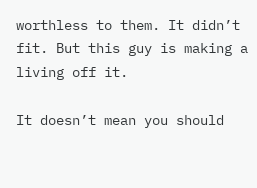worthless to them. It didn’t fit. But this guy is making a living off it.

It doesn’t mean you should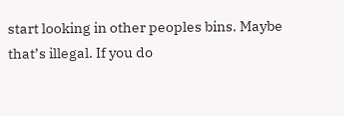start looking in other peoples bins. Maybe that’s illegal. If you do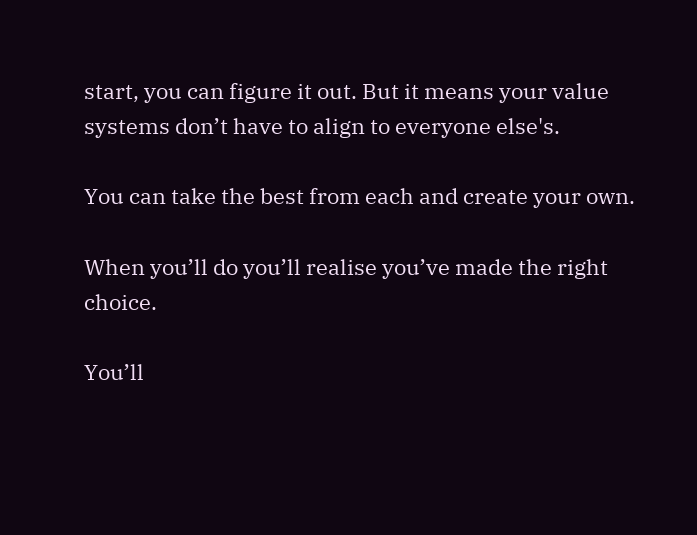start, you can figure it out. But it means your value systems don’t have to align to everyone else's.

You can take the best from each and create your own.

When you’ll do you’ll realise you’ve made the right choice.

You’ll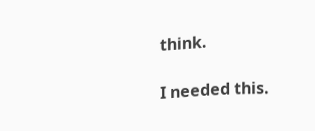think.

I needed this.